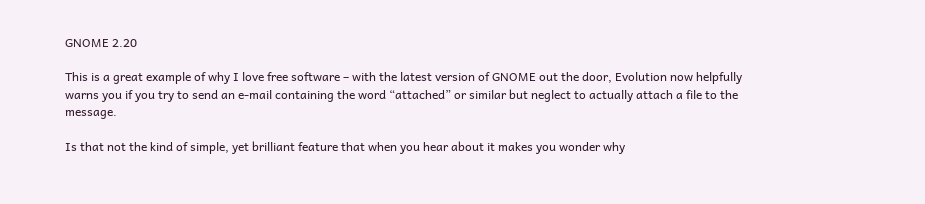GNOME 2.20

This is a great example of why I love free software – with the latest version of GNOME out the door, Evolution now helpfully warns you if you try to send an e-mail containing the word “attached” or similar but neglect to actually attach a file to the message.

Is that not the kind of simple, yet brilliant feature that when you hear about it makes you wonder why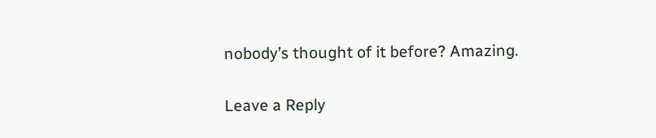nobody’s thought of it before? Amazing.

Leave a Reply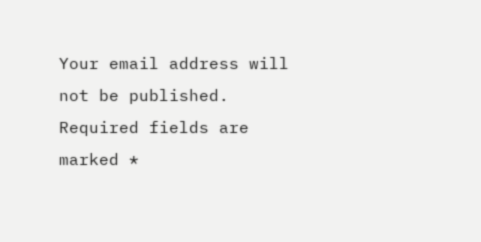Your email address will not be published. Required fields are marked *